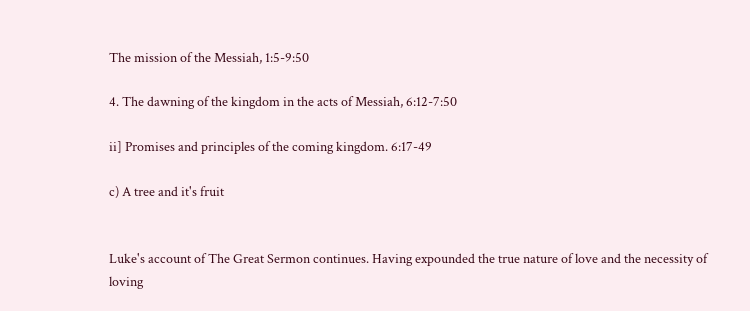The mission of the Messiah, 1:5-9:50

4. The dawning of the kingdom in the acts of Messiah, 6:12-7:50

ii] Promises and principles of the coming kingdom. 6:17-49

c) A tree and it's fruit


Luke's account of The Great Sermon continues. Having expounded the true nature of love and the necessity of loving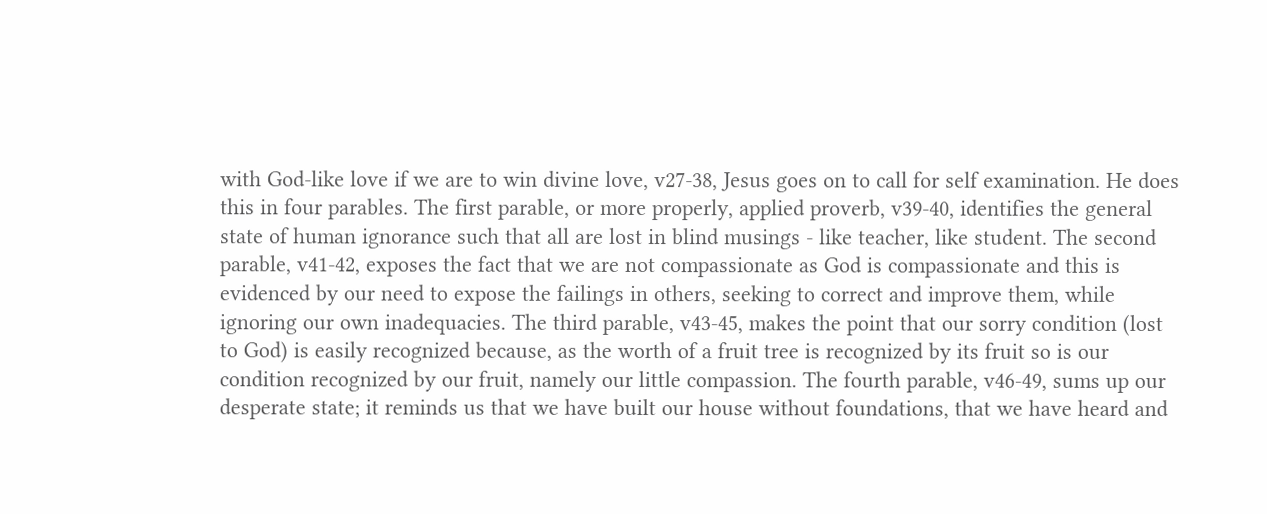with God-like love if we are to win divine love, v27-38, Jesus goes on to call for self examination. He does this in four parables. The first parable, or more properly, applied proverb, v39-40, identifies the general state of human ignorance such that all are lost in blind musings - like teacher, like student. The second parable, v41-42, exposes the fact that we are not compassionate as God is compassionate and this is evidenced by our need to expose the failings in others, seeking to correct and improve them, while ignoring our own inadequacies. The third parable, v43-45, makes the point that our sorry condition (lost to God) is easily recognized because, as the worth of a fruit tree is recognized by its fruit so is our condition recognized by our fruit, namely our little compassion. The fourth parable, v46-49, sums up our desperate state; it reminds us that we have built our house without foundations, that we have heard and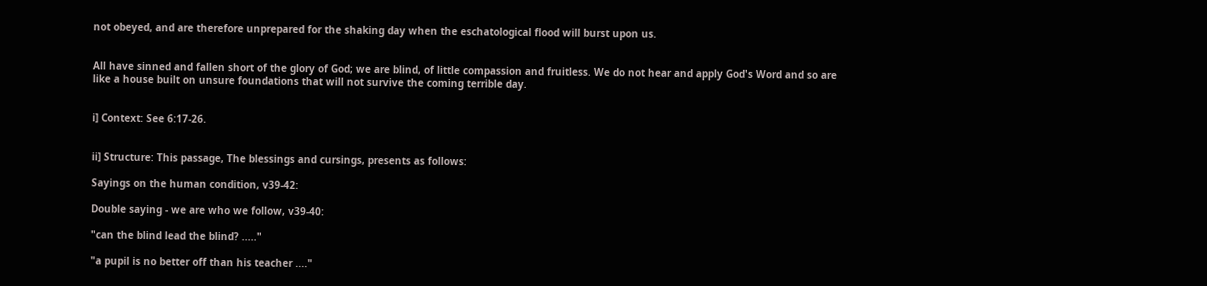not obeyed, and are therefore unprepared for the shaking day when the eschatological flood will burst upon us.


All have sinned and fallen short of the glory of God; we are blind, of little compassion and fruitless. We do not hear and apply God's Word and so are like a house built on unsure foundations that will not survive the coming terrible day.


i] Context: See 6:17-26.


ii] Structure: This passage, The blessings and cursings, presents as follows:

Sayings on the human condition, v39-42:

Double saying - we are who we follow, v39-40:

"can the blind lead the blind? ....."

"a pupil is no better off than his teacher ...."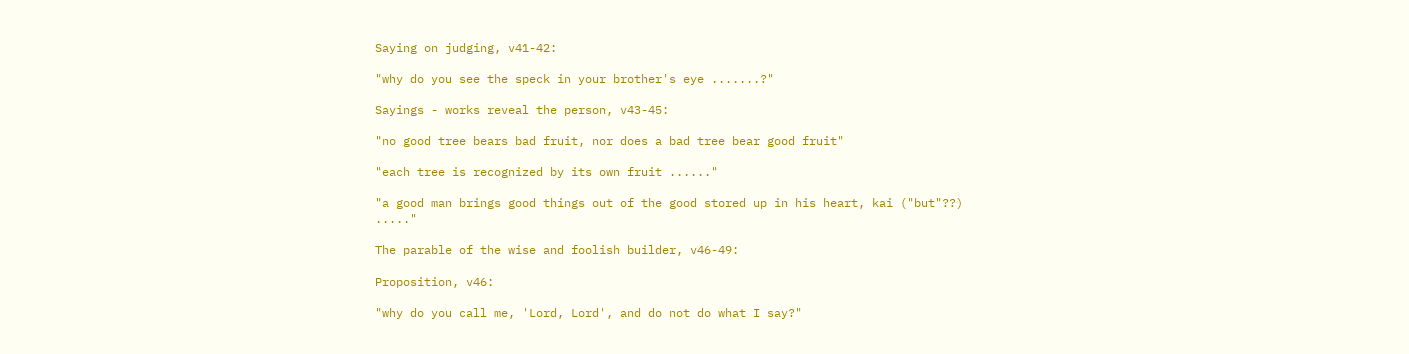Saying on judging, v41-42:

"why do you see the speck in your brother's eye .......?"

Sayings - works reveal the person, v43-45:

"no good tree bears bad fruit, nor does a bad tree bear good fruit"

"each tree is recognized by its own fruit ......"

"a good man brings good things out of the good stored up in his heart, kai ("but"??) ....."

The parable of the wise and foolish builder, v46-49:

Proposition, v46:

"why do you call me, 'Lord, Lord', and do not do what I say?"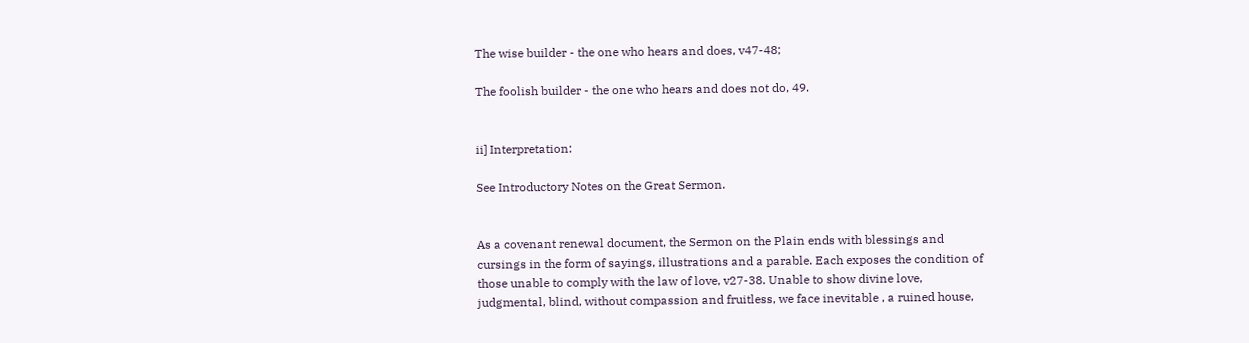The wise builder - the one who hears and does, v47-48;

The foolish builder - the one who hears and does not do, 49.


ii] Interpretation:

See Introductory Notes on the Great Sermon.


As a covenant renewal document, the Sermon on the Plain ends with blessings and cursings in the form of sayings, illustrations and a parable. Each exposes the condition of those unable to comply with the law of love, v27-38. Unable to show divine love, judgmental, blind, without compassion and fruitless, we face inevitable , a ruined house,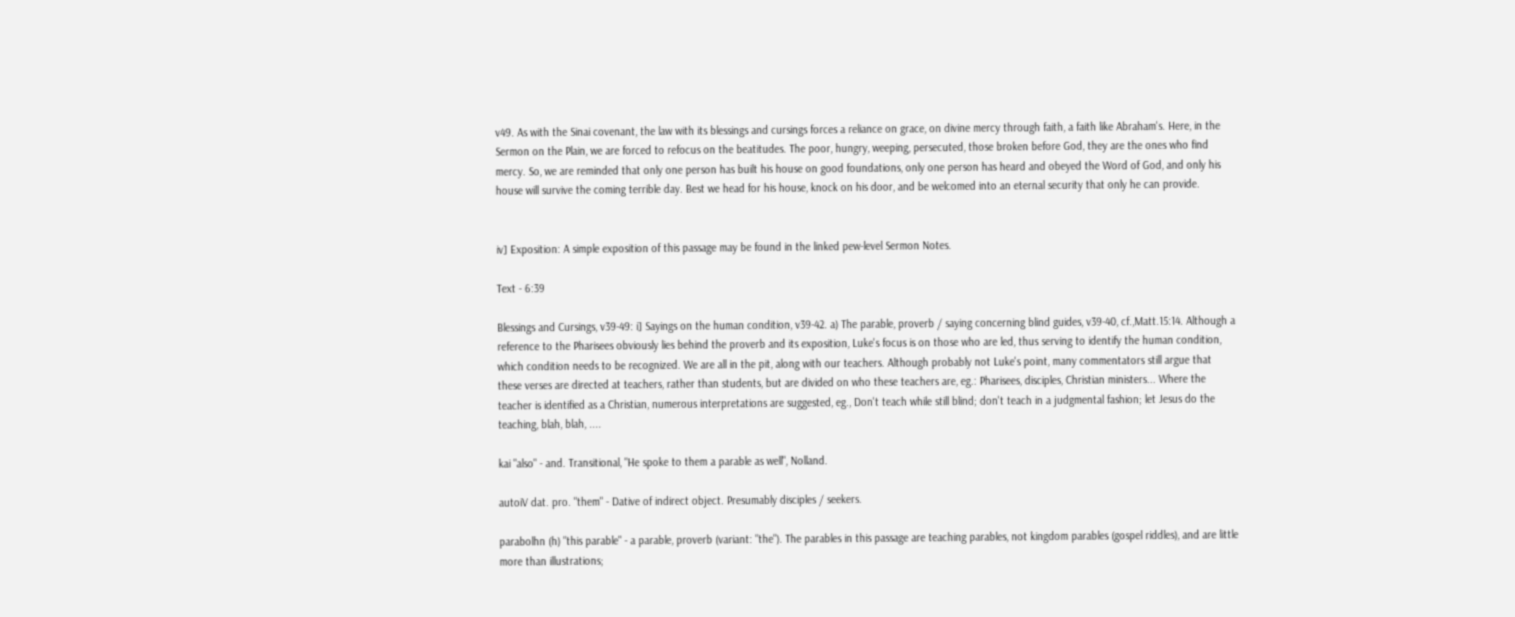v49. As with the Sinai covenant, the law with its blessings and cursings forces a reliance on grace, on divine mercy through faith, a faith like Abraham's. Here, in the Sermon on the Plain, we are forced to refocus on the beatitudes. The poor, hungry, weeping, persecuted, those broken before God, they are the ones who find mercy. So, we are reminded that only one person has built his house on good foundations, only one person has heard and obeyed the Word of God, and only his house will survive the coming terrible day. Best we head for his house, knock on his door, and be welcomed into an eternal security that only he can provide.


iv] Exposition: A simple exposition of this passage may be found in the linked pew-level Sermon Notes.

Text - 6:39

Blessings and Cursings, v39-49: i] Sayings on the human condition, v39-42. a) The parable, proverb / saying concerning blind guides, v39-40, cf.,Matt.15:14. Although a reference to the Pharisees obviously lies behind the proverb and its exposition, Luke's focus is on those who are led, thus serving to identify the human condition, which condition needs to be recognized. We are all in the pit, along with our teachers. Although probably not Luke's point, many commentators still argue that these verses are directed at teachers, rather than students, but are divided on who these teachers are, eg.: Pharisees, disciples, Christian ministers... Where the teacher is identified as a Christian, numerous interpretations are suggested, eg., Don't teach while still blind; don't teach in a judgmental fashion; let Jesus do the teaching, blah, blah, ....

kai "also" - and. Transitional, "He spoke to them a parable as well", Nolland.

autoiV dat. pro. "them" - Dative of indirect object. Presumably disciples / seekers.

parabolhn (h) "this parable" - a parable, proverb (variant: "the"). The parables in this passage are teaching parables, not kingdom parables (gospel riddles), and are little more than illustrations;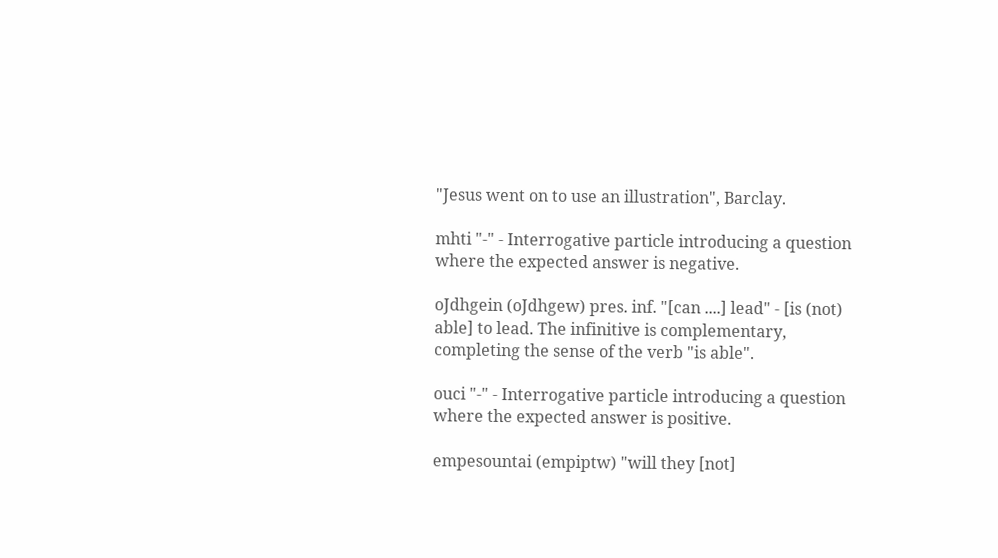"Jesus went on to use an illustration", Barclay.

mhti "-" - Interrogative particle introducing a question where the expected answer is negative.

oJdhgein (oJdhgew) pres. inf. "[can ....] lead" - [is (not) able] to lead. The infinitive is complementary, completing the sense of the verb "is able".

ouci "-" - Interrogative particle introducing a question where the expected answer is positive.

empesountai (empiptw) "will they [not]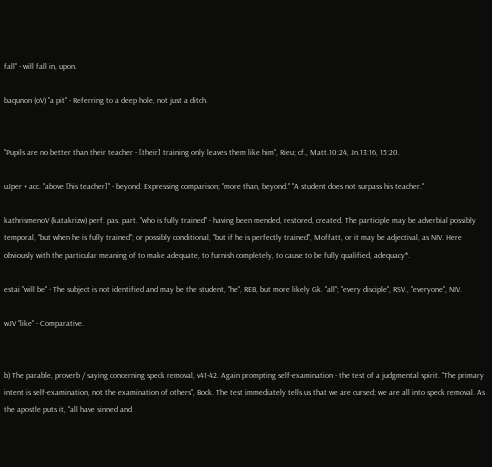fall" - will fall in, upon.

baqunon (oV) "a pit" - Referring to a deep hole, not just a ditch.


"Pupils are no better than their teacher - [their] training only leaves them like him", Rieu; cf., Matt.10:24, Jn.13:16, 15:20.

uJper + acc. "above [his teacher]" - beyond. Expressing comparison; "more than, beyond." "A student does not surpass his teacher."

kathrismenoV (katakrizw) perf. pas. part. "who is fully trained" - having been mended, restored, created. The participle may be adverbial possibly temporal, "but when he is fully trained"; or possibly conditional, "but if he is perfectly trained", Moffatt, or it may be adjectival, as NIV. Here obviously with the particular meaning of to make adequate, to furnish completely, to cause to be fully qualified, adequacy*.

estai "will be" - The subject is not identified and may be the student, "he", REB, but more likely Gk. "all"; "every disciple", RSV., "everyone", NIV.

wJV "like" - Comparative.


b) The parable, proverb / saying concerning speck removal, v41-42. Again prompting self-examination - the test of a judgmental spirit. "The primary intent is self-examination, not the examination of others", Bock. The test immediately tells us that we are cursed; we are all into speck removal. As the apostle puts it, "all have sinned and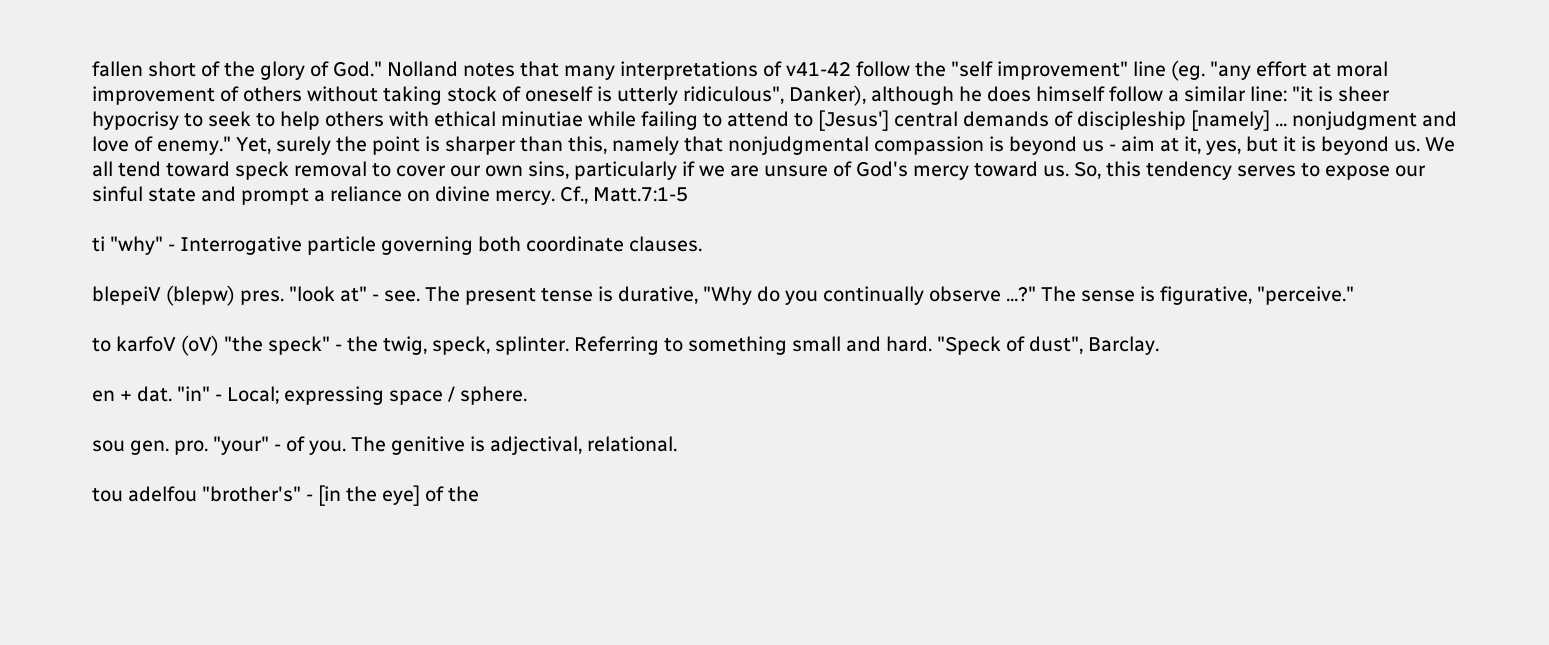fallen short of the glory of God." Nolland notes that many interpretations of v41-42 follow the "self improvement" line (eg. "any effort at moral improvement of others without taking stock of oneself is utterly ridiculous", Danker), although he does himself follow a similar line: "it is sheer hypocrisy to seek to help others with ethical minutiae while failing to attend to [Jesus'] central demands of discipleship [namely] ... nonjudgment and love of enemy." Yet, surely the point is sharper than this, namely that nonjudgmental compassion is beyond us - aim at it, yes, but it is beyond us. We all tend toward speck removal to cover our own sins, particularly if we are unsure of God's mercy toward us. So, this tendency serves to expose our sinful state and prompt a reliance on divine mercy. Cf., Matt.7:1-5

ti "why" - Interrogative particle governing both coordinate clauses.

blepeiV (blepw) pres. "look at" - see. The present tense is durative, "Why do you continually observe ...?" The sense is figurative, "perceive."

to karfoV (oV) "the speck" - the twig, speck, splinter. Referring to something small and hard. "Speck of dust", Barclay.

en + dat. "in" - Local; expressing space / sphere.

sou gen. pro. "your" - of you. The genitive is adjectival, relational.

tou adelfou "brother's" - [in the eye] of the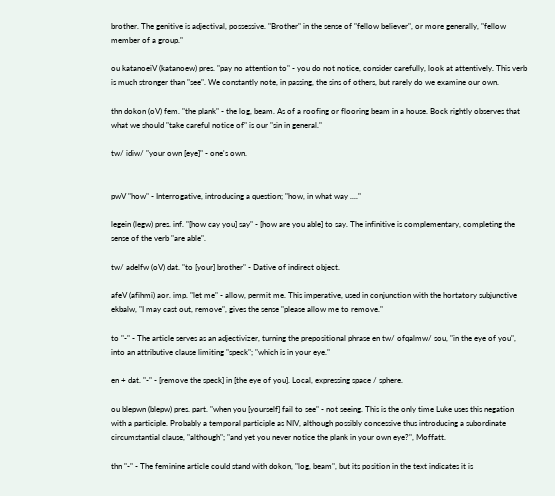brother. The genitive is adjectival, possessive. "Brother" in the sense of "fellow believer", or more generally, "fellow member of a group."

ou katanoeiV (katanoew) pres. "pay no attention to" - you do not notice, consider carefully, look at attentively. This verb is much stronger than "see". We constantly note, in passing, the sins of others, but rarely do we examine our own.

thn dokon (oV) fem. "the plank" - the log, beam. As of a roofing or flooring beam in a house. Bock rightly observes that what we should "take careful notice of" is our "sin in general."

tw/ idiw/ "your own [eye]" - one's own.


pwV "how" - Interrogative, introducing a question; "how, in what way ...."

legein (legw) pres. inf. "[how cay you] say" - [how are you able] to say. The infinitive is complementary, completing the sense of the verb "are able".

tw/ adelfw (oV) dat. "to [your] brother" - Dative of indirect object.

afeV (afihmi) aor. imp. "let me" - allow, permit me. This imperative, used in conjunction with the hortatory subjunctive ekbalw, "I may cast out, remove", gives the sense "please allow me to remove."

to "-" - The article serves as an adjectivizer, turning the prepositional phrase en tw/ ofqalmw/ sou, "in the eye of you", into an attributive clause limiting "speck"; "which is in your eye."

en + dat. "-" - [remove the speck] in [the eye of you]. Local, expressing space / sphere.

ou blepwn (blepw) pres. part. "when you [yourself] fail to see" - not seeing. This is the only time Luke uses this negation with a participle. Probably a temporal participle as NIV, although possibly concessive thus introducing a subordinate circumstantial clause, "although"; "and yet you never notice the plank in your own eye?", Moffatt.

thn "-" - The feminine article could stand with dokon, "log, beam", but its position in the text indicates it is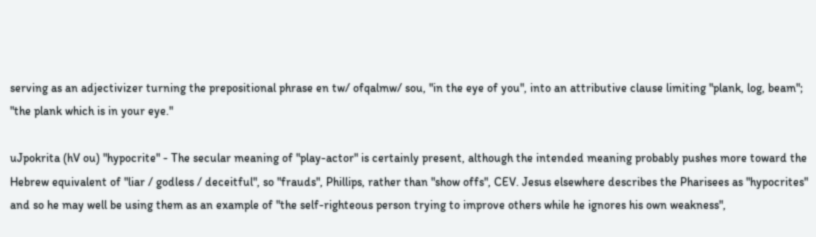serving as an adjectivizer turning the prepositional phrase en tw/ ofqalmw/ sou, "in the eye of you", into an attributive clause limiting "plank, log, beam"; "the plank which is in your eye."

uJpokrita (hV ou) "hypocrite" - The secular meaning of "play-actor" is certainly present, although the intended meaning probably pushes more toward the Hebrew equivalent of "liar / godless / deceitful", so "frauds", Phillips, rather than "show offs", CEV. Jesus elsewhere describes the Pharisees as "hypocrites" and so he may well be using them as an example of "the self-righteous person trying to improve others while he ignores his own weakness",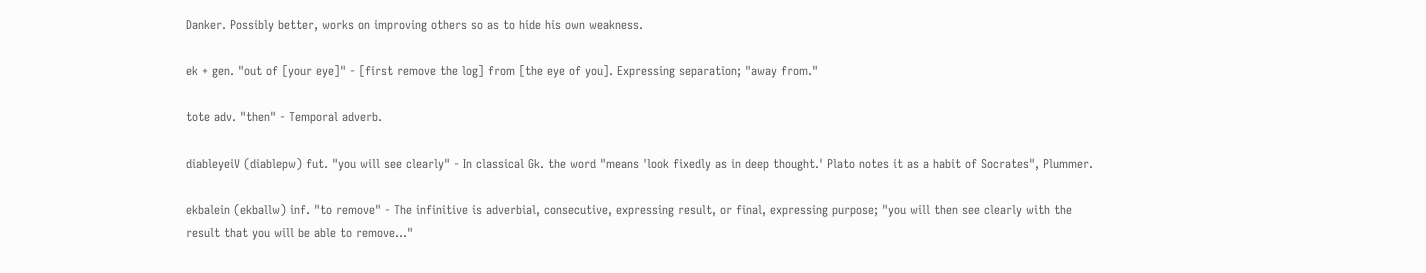Danker. Possibly better, works on improving others so as to hide his own weakness.

ek + gen. "out of [your eye]" - [first remove the log] from [the eye of you]. Expressing separation; "away from."

tote adv. "then" - Temporal adverb.

diableyeiV (diablepw) fut. "you will see clearly" - In classical Gk. the word "means 'look fixedly as in deep thought.' Plato notes it as a habit of Socrates", Plummer.

ekbalein (ekballw) inf. "to remove" - The infinitive is adverbial, consecutive, expressing result, or final, expressing purpose; "you will then see clearly with the result that you will be able to remove..."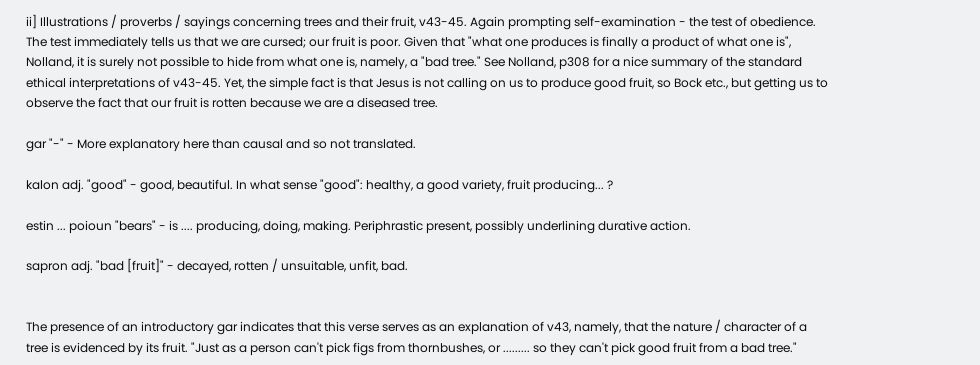ii] Illustrations / proverbs / sayings concerning trees and their fruit, v43-45. Again prompting self-examination - the test of obedience. The test immediately tells us that we are cursed; our fruit is poor. Given that "what one produces is finally a product of what one is", Nolland, it is surely not possible to hide from what one is, namely, a "bad tree." See Nolland, p308 for a nice summary of the standard ethical interpretations of v43-45. Yet, the simple fact is that Jesus is not calling on us to produce good fruit, so Bock etc., but getting us to observe the fact that our fruit is rotten because we are a diseased tree.

gar "-" - More explanatory here than causal and so not translated.

kalon adj. "good" - good, beautiful. In what sense "good": healthy, a good variety, fruit producing... ?

estin ... poioun "bears" - is .... producing, doing, making. Periphrastic present, possibly underlining durative action.

sapron adj. "bad [fruit]" - decayed, rotten / unsuitable, unfit, bad.


The presence of an introductory gar indicates that this verse serves as an explanation of v43, namely, that the nature / character of a tree is evidenced by its fruit. "Just as a person can't pick figs from thornbushes, or ......... so they can't pick good fruit from a bad tree."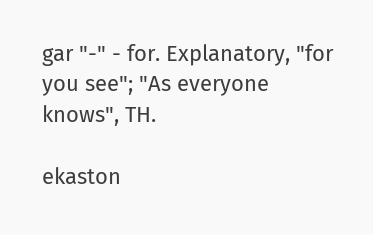gar "-" - for. Explanatory, "for you see"; "As everyone knows", TH.

ekaston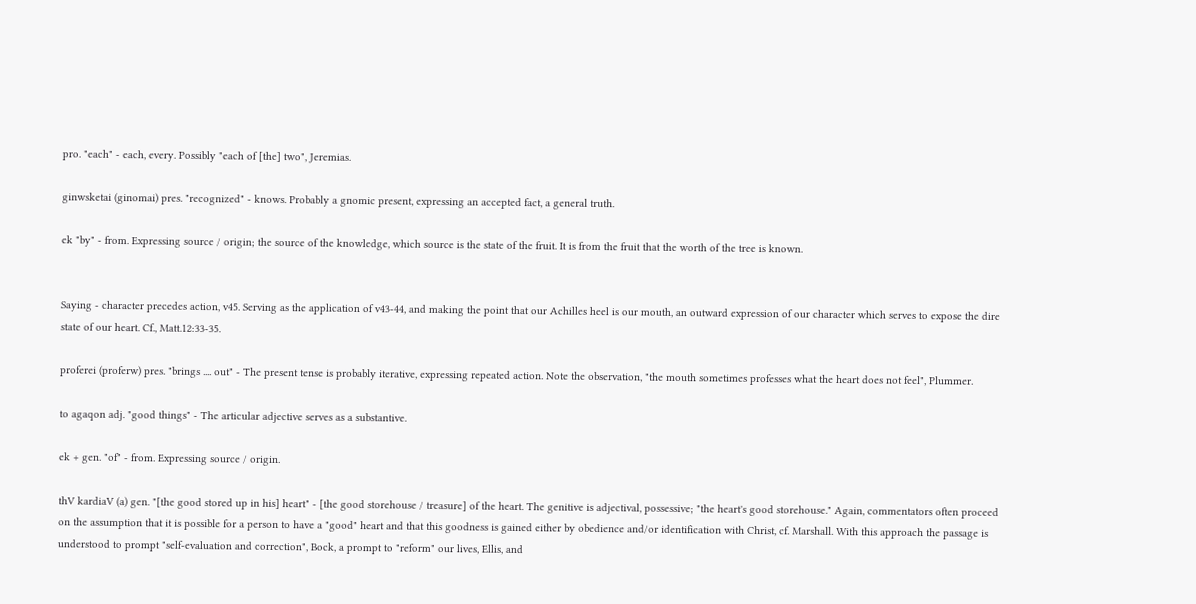pro. "each" - each, every. Possibly "each of [the] two", Jeremias.

ginwsketai (ginomai) pres. "recognized" - knows. Probably a gnomic present, expressing an accepted fact, a general truth.

ek "by" - from. Expressing source / origin; the source of the knowledge, which source is the state of the fruit. It is from the fruit that the worth of the tree is known.


Saying - character precedes action, v45. Serving as the application of v43-44, and making the point that our Achilles heel is our mouth, an outward expression of our character which serves to expose the dire state of our heart. Cf., Matt.12:33-35.

proferei (proferw) pres. "brings .... out" - The present tense is probably iterative, expressing repeated action. Note the observation, "the mouth sometimes professes what the heart does not feel", Plummer.

to agaqon adj. "good things" - The articular adjective serves as a substantive.

ek + gen. "of" - from. Expressing source / origin.

thV kardiaV (a) gen. "[the good stored up in his] heart" - [the good storehouse / treasure] of the heart. The genitive is adjectival, possessive; "the heart's good storehouse." Again, commentators often proceed on the assumption that it is possible for a person to have a "good" heart and that this goodness is gained either by obedience and/or identification with Christ, cf. Marshall. With this approach the passage is understood to prompt "self-evaluation and correction", Bock, a prompt to "reform" our lives, Ellis, and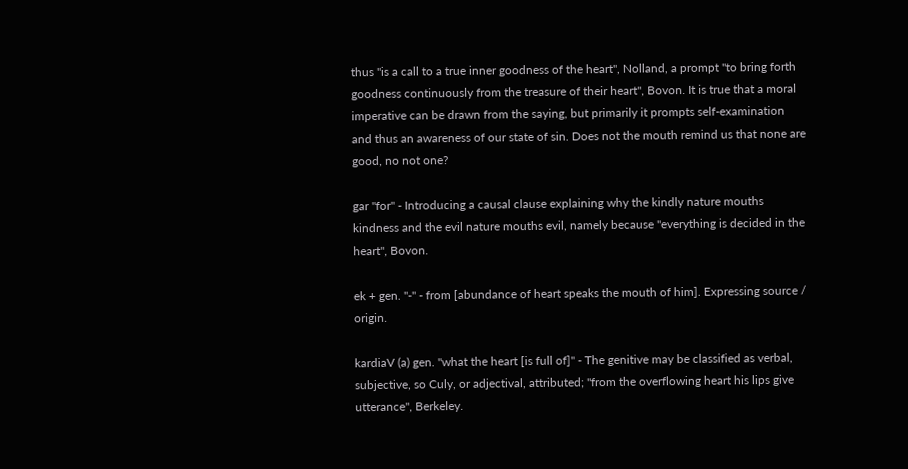thus "is a call to a true inner goodness of the heart", Nolland, a prompt "to bring forth goodness continuously from the treasure of their heart", Bovon. It is true that a moral imperative can be drawn from the saying, but primarily it prompts self-examination and thus an awareness of our state of sin. Does not the mouth remind us that none are good, no not one?

gar "for" - Introducing a causal clause explaining why the kindly nature mouths kindness and the evil nature mouths evil, namely because "everything is decided in the heart", Bovon.

ek + gen. "-" - from [abundance of heart speaks the mouth of him]. Expressing source / origin.

kardiaV (a) gen. "what the heart [is full of]" - The genitive may be classified as verbal, subjective, so Culy, or adjectival, attributed; "from the overflowing heart his lips give utterance", Berkeley.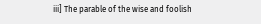iii] The parable of the wise and foolish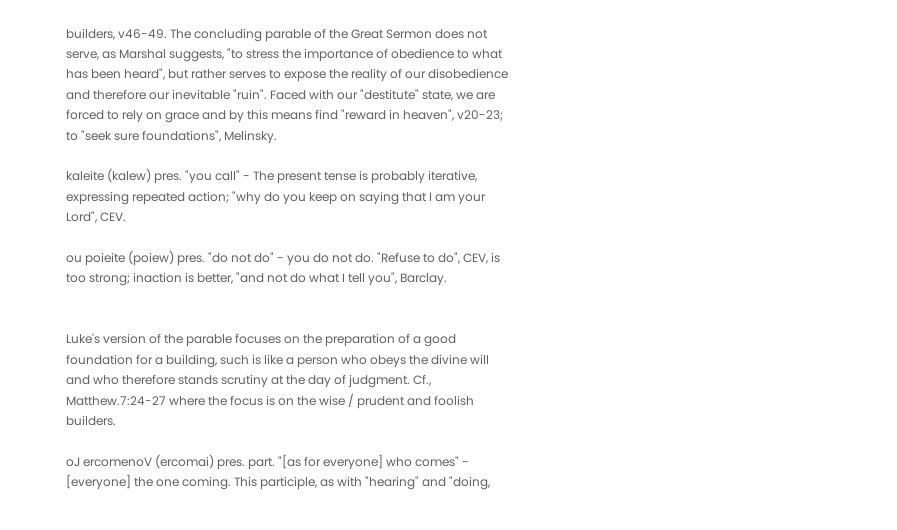builders, v46-49. The concluding parable of the Great Sermon does not serve, as Marshal suggests, "to stress the importance of obedience to what has been heard", but rather serves to expose the reality of our disobedience and therefore our inevitable "ruin". Faced with our "destitute" state, we are forced to rely on grace and by this means find "reward in heaven", v20-23; to "seek sure foundations", Melinsky.

kaleite (kalew) pres. "you call" - The present tense is probably iterative, expressing repeated action; "why do you keep on saying that I am your Lord", CEV.

ou poieite (poiew) pres. "do not do" - you do not do. "Refuse to do", CEV, is too strong; inaction is better, "and not do what I tell you", Barclay.


Luke's version of the parable focuses on the preparation of a good foundation for a building, such is like a person who obeys the divine will and who therefore stands scrutiny at the day of judgment. Cf., Matthew.7:24-27 where the focus is on the wise / prudent and foolish builders.

oJ ercomenoV (ercomai) pres. part. "[as for everyone] who comes" - [everyone] the one coming. This participle, as with "hearing" and "doing,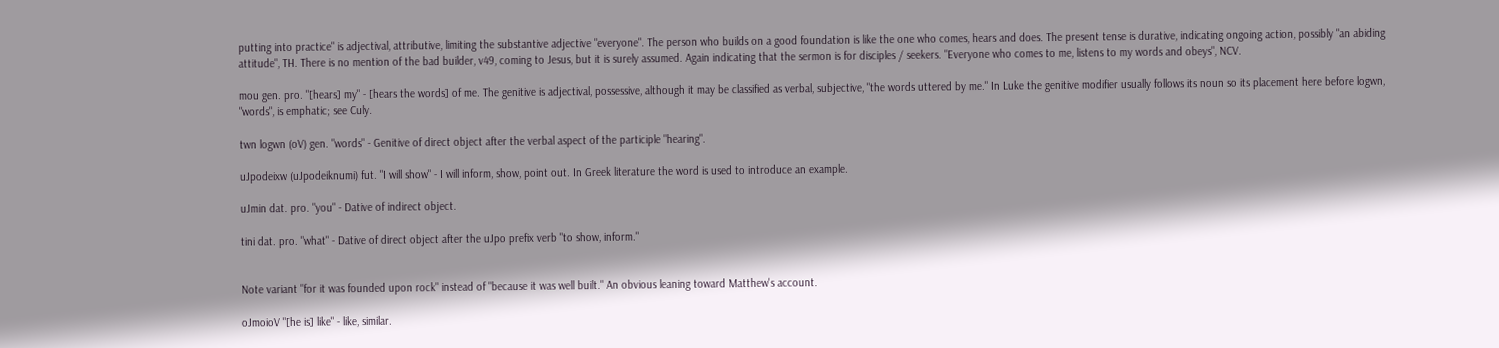putting into practice" is adjectival, attributive, limiting the substantive adjective "everyone". The person who builds on a good foundation is like the one who comes, hears and does. The present tense is durative, indicating ongoing action, possibly "an abiding attitude", TH. There is no mention of the bad builder, v49, coming to Jesus, but it is surely assumed. Again indicating that the sermon is for disciples / seekers. "Everyone who comes to me, listens to my words and obeys", NCV.

mou gen. pro. "[hears] my" - [hears the words] of me. The genitive is adjectival, possessive, although it may be classified as verbal, subjective, "the words uttered by me." In Luke the genitive modifier usually follows its noun so its placement here before logwn, "words", is emphatic; see Culy.

twn logwn (oV) gen. "words" - Genitive of direct object after the verbal aspect of the participle "hearing".

uJpodeixw (uJpodeiknumi) fut. "I will show" - I will inform, show, point out. In Greek literature the word is used to introduce an example.

uJmin dat. pro. "you" - Dative of indirect object.

tini dat. pro. "what" - Dative of direct object after the uJpo prefix verb "to show, inform."


Note variant "for it was founded upon rock" instead of "because it was well built." An obvious leaning toward Matthew's account.

oJmoioV "[he is] like" - like, similar.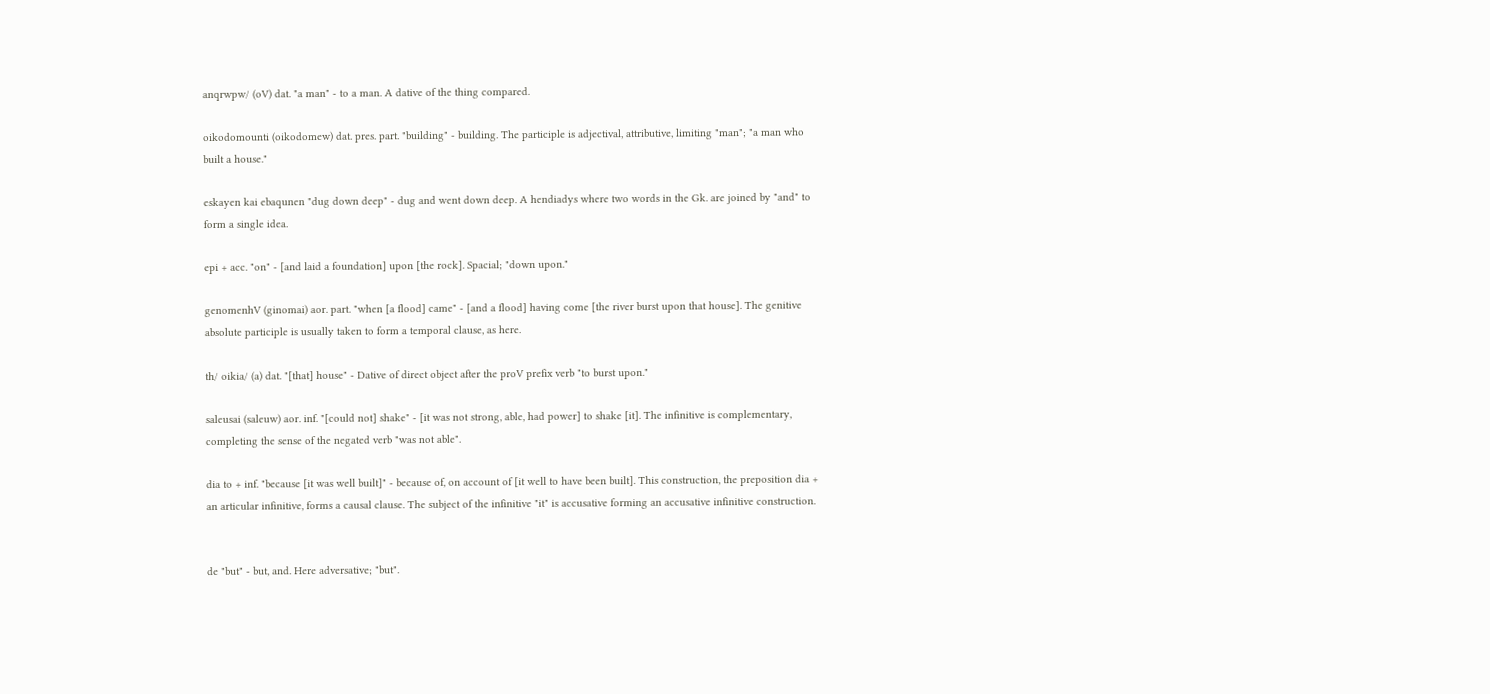anqrwpw/ (oV) dat. "a man" - to a man. A dative of the thing compared.

oikodomounti (oikodomew) dat. pres. part. "building" - building. The participle is adjectival, attributive, limiting "man"; "a man who built a house."

eskayen kai ebaqunen "dug down deep" - dug and went down deep. A hendiadys where two words in the Gk. are joined by "and" to form a single idea.

epi + acc. "on" - [and laid a foundation] upon [the rock]. Spacial; "down upon."

genomenhV (ginomai) aor. part. "when [a flood] came" - [and a flood] having come [the river burst upon that house]. The genitive absolute participle is usually taken to form a temporal clause, as here.

th/ oikia/ (a) dat. "[that] house" - Dative of direct object after the proV prefix verb "to burst upon."

saleusai (saleuw) aor. inf. "[could not] shake" - [it was not strong, able, had power] to shake [it]. The infinitive is complementary, completing the sense of the negated verb "was not able".

dia to + inf. "because [it was well built]" - because of, on account of [it well to have been built]. This construction, the preposition dia + an articular infinitive, forms a causal clause. The subject of the infinitive "it" is accusative forming an accusative infinitive construction.


de "but" - but, and. Here adversative; "but".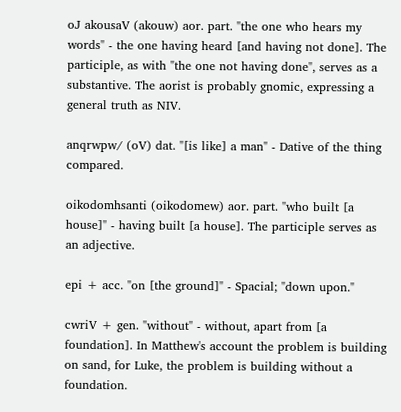oJ akousaV (akouw) aor. part. "the one who hears my words" - the one having heard [and having not done]. The participle, as with "the one not having done", serves as a substantive. The aorist is probably gnomic, expressing a general truth as NIV.

anqrwpw/ (oV) dat. "[is like] a man" - Dative of the thing compared.

oikodomhsanti (oikodomew) aor. part. "who built [a house]" - having built [a house]. The participle serves as an adjective.

epi + acc. "on [the ground]" - Spacial; "down upon."

cwriV + gen. "without" - without, apart from [a foundation]. In Matthew's account the problem is building on sand, for Luke, the problem is building without a foundation.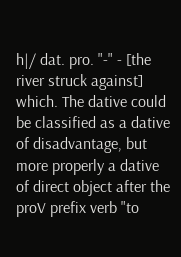h|/ dat. pro. "-" - [the river struck against] which. The dative could be classified as a dative of disadvantage, but more properly a dative of direct object after the proV prefix verb "to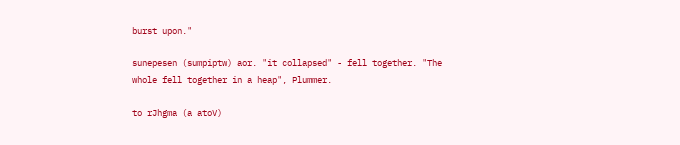burst upon."

sunepesen (sumpiptw) aor. "it collapsed" - fell together. "The whole fell together in a heap", Plummer.

to rJhgma (a atoV)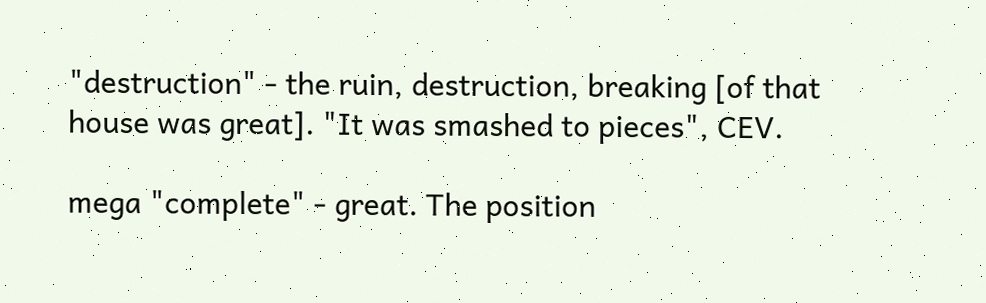"destruction" - the ruin, destruction, breaking [of that house was great]. "It was smashed to pieces", CEV.

mega "complete" - great. The position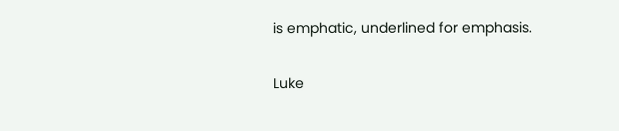is emphatic, underlined for emphasis.


Luke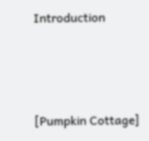Introduction



[Pumpkin Cottage]